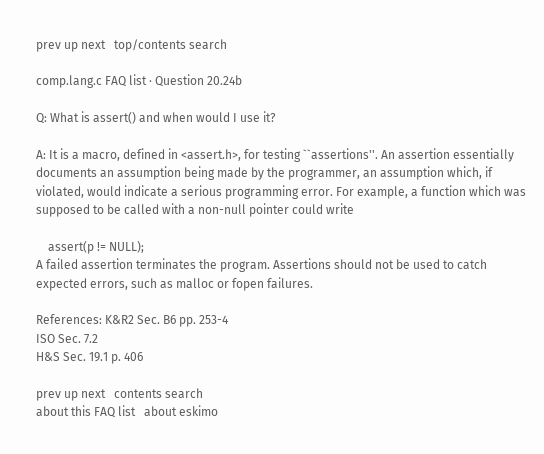prev up next   top/contents search

comp.lang.c FAQ list · Question 20.24b

Q: What is assert() and when would I use it?

A: It is a macro, defined in <assert.h>, for testing ``assertions''. An assertion essentially documents an assumption being made by the programmer, an assumption which, if violated, would indicate a serious programming error. For example, a function which was supposed to be called with a non-null pointer could write

    assert(p != NULL);
A failed assertion terminates the program. Assertions should not be used to catch expected errors, such as malloc or fopen failures.

References: K&R2 Sec. B6 pp. 253-4
ISO Sec. 7.2
H&S Sec. 19.1 p. 406

prev up next   contents search
about this FAQ list   about eskimo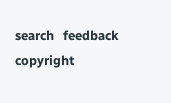search   feedback   copyright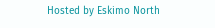Hosted by Eskimo North